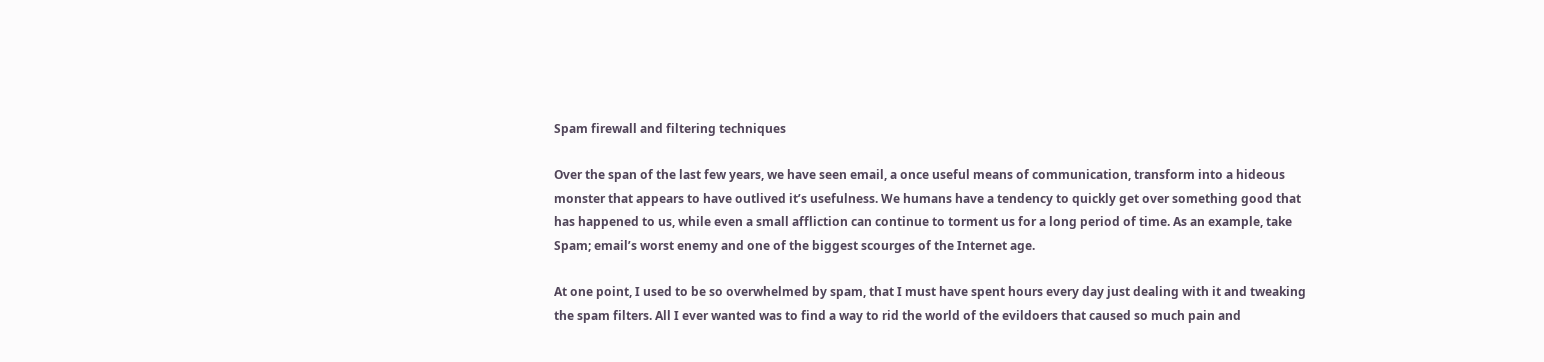Spam firewall and filtering techniques

Over the span of the last few years, we have seen email, a once useful means of communication, transform into a hideous monster that appears to have outlived it’s usefulness. We humans have a tendency to quickly get over something good that has happened to us, while even a small affliction can continue to torment us for a long period of time. As an example, take Spam; email’s worst enemy and one of the biggest scourges of the Internet age.

At one point, I used to be so overwhelmed by spam, that I must have spent hours every day just dealing with it and tweaking the spam filters. All I ever wanted was to find a way to rid the world of the evildoers that caused so much pain and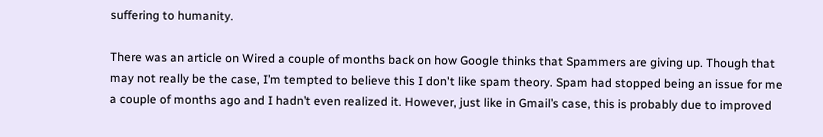suffering to humanity.

There was an article on Wired a couple of months back on how Google thinks that Spammers are giving up. Though that may not really be the case, I’m tempted to believe this I don't like spam theory. Spam had stopped being an issue for me a couple of months ago and I hadn’t even realized it. However, just like in Gmail’s case, this is probably due to improved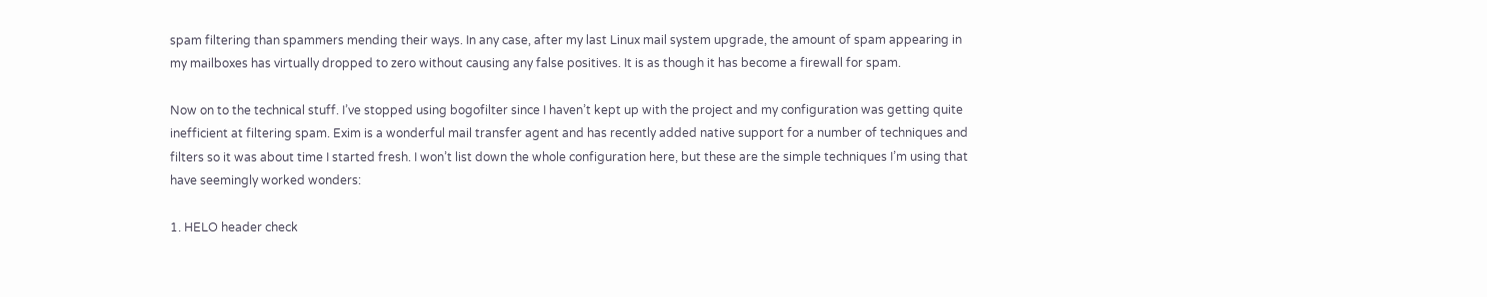spam filtering than spammers mending their ways. In any case, after my last Linux mail system upgrade, the amount of spam appearing in my mailboxes has virtually dropped to zero without causing any false positives. It is as though it has become a firewall for spam.

Now on to the technical stuff. I’ve stopped using bogofilter since I haven’t kept up with the project and my configuration was getting quite inefficient at filtering spam. Exim is a wonderful mail transfer agent and has recently added native support for a number of techniques and filters so it was about time I started fresh. I won’t list down the whole configuration here, but these are the simple techniques I’m using that have seemingly worked wonders:

1. HELO header check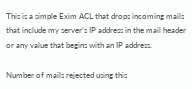This is a simple Exim ACL that drops incoming mails that include my server’s IP address in the mail header or any value that begins with an IP address.

Number of mails rejected using this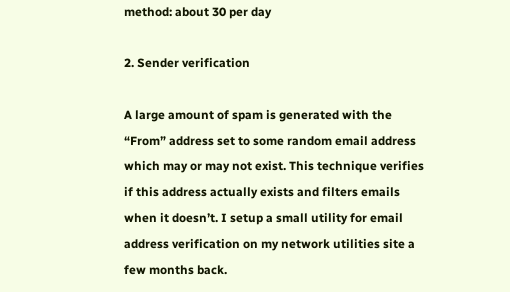method: about 30 per day

2. Sender verification

A large amount of spam is generated with the “From” address set to some random email address which may or may not exist. This technique verifies if this address actually exists and filters emails when it doesn’t. I setup a small utility for email address verification on my network utilities site a few months back.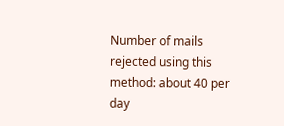Number of mails rejected using this method: about 40 per day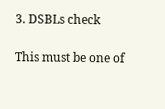3. DSBLs check

This must be one of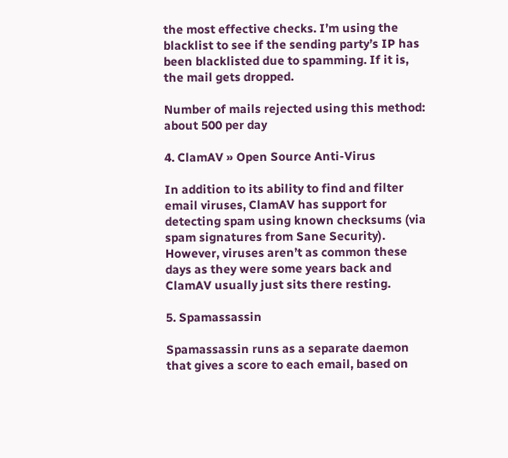the most effective checks. I’m using the blacklist to see if the sending party’s IP has been blacklisted due to spamming. If it is, the mail gets dropped.

Number of mails rejected using this method: about 500 per day

4. ClamAV » Open Source Anti-Virus

In addition to its ability to find and filter email viruses, ClamAV has support for detecting spam using known checksums (via spam signatures from Sane Security). However, viruses aren’t as common these days as they were some years back and ClamAV usually just sits there resting.

5. Spamassassin

Spamassassin runs as a separate daemon that gives a score to each email, based on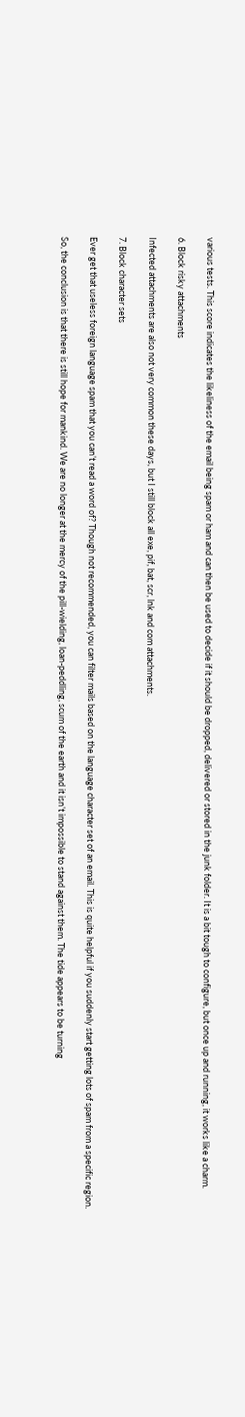various tests. This score indicates the likeliness of the email being spam or ham and can then be used to decide if it should be dropped, delivered or stored in the junk folder. It is a bit tough to configure, but once up and running, it works like a charm.

6. Block risky attachments

Infected attachments are also not very common these days, but I still block all exe, pif, bat, scr, lnk and com attachments.

7. Block character sets

Ever get that useless foreign language spam that you can’t read a word of? Though not recommended, you can filter mails based on the language character set of an email. This is quite helpful if you suddenly start getting lots of spam from a specific region.

So, the conclusion is that there is still hope for mankind. We are no longer at the mercy of the pill-wielding, loan-peddling, scum of the earth and it isn’t impossible to stand against them. The tide appears to be turning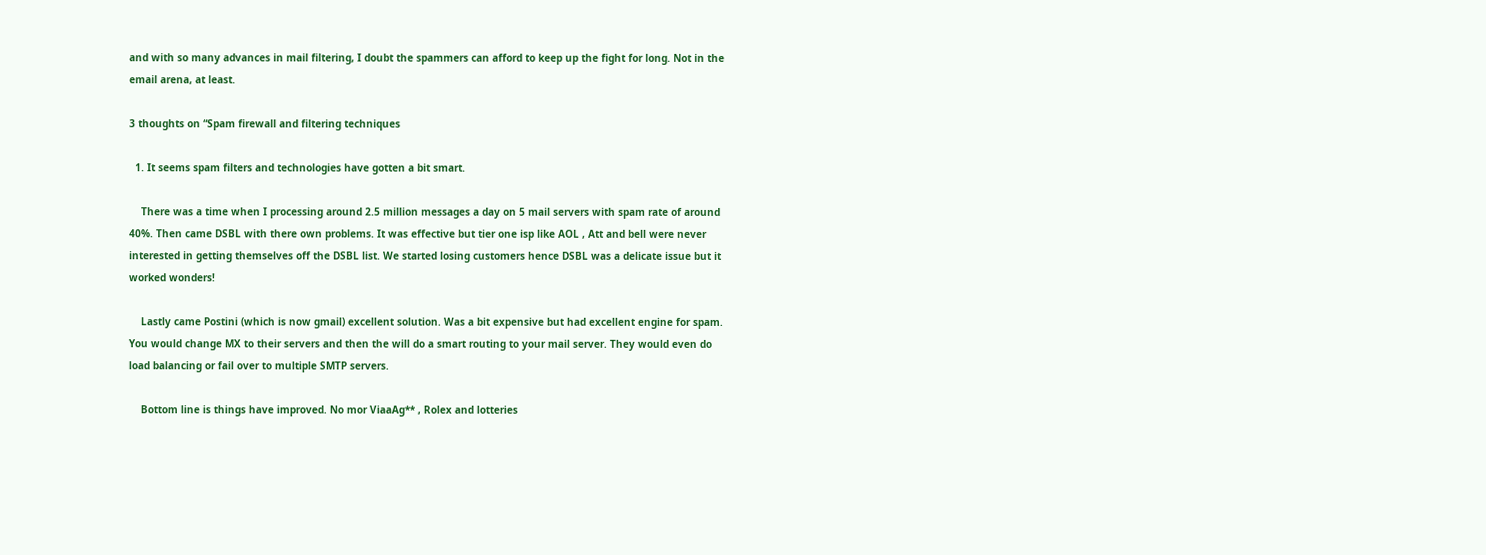and with so many advances in mail filtering, I doubt the spammers can afford to keep up the fight for long. Not in the email arena, at least.

3 thoughts on “Spam firewall and filtering techniques

  1. It seems spam filters and technologies have gotten a bit smart.

    There was a time when I processing around 2.5 million messages a day on 5 mail servers with spam rate of around 40%. Then came DSBL with there own problems. It was effective but tier one isp like AOL , Att and bell were never interested in getting themselves off the DSBL list. We started losing customers hence DSBL was a delicate issue but it worked wonders!

    Lastly came Postini (which is now gmail) excellent solution. Was a bit expensive but had excellent engine for spam. You would change MX to their servers and then the will do a smart routing to your mail server. They would even do load balancing or fail over to multiple SMTP servers.

    Bottom line is things have improved. No mor ViaaAg** , Rolex and lotteries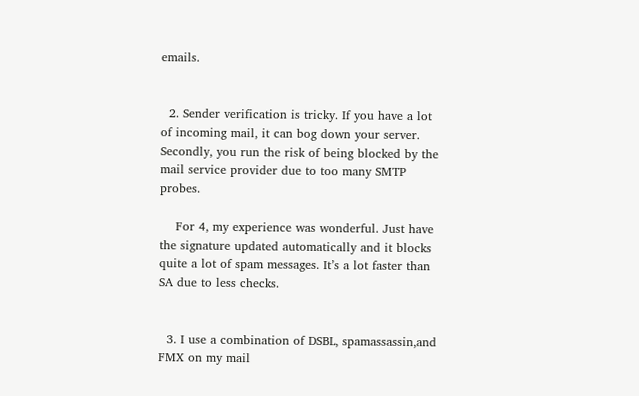emails.


  2. Sender verification is tricky. If you have a lot of incoming mail, it can bog down your server. Secondly, you run the risk of being blocked by the mail service provider due to too many SMTP probes.

    For 4, my experience was wonderful. Just have the signature updated automatically and it blocks quite a lot of spam messages. It’s a lot faster than SA due to less checks.


  3. I use a combination of DSBL, spamassassin,and FMX on my mail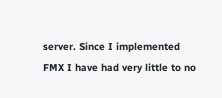server. Since I implemented FMX I have had very little to no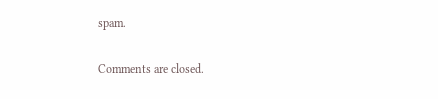spam.

Comments are closed.